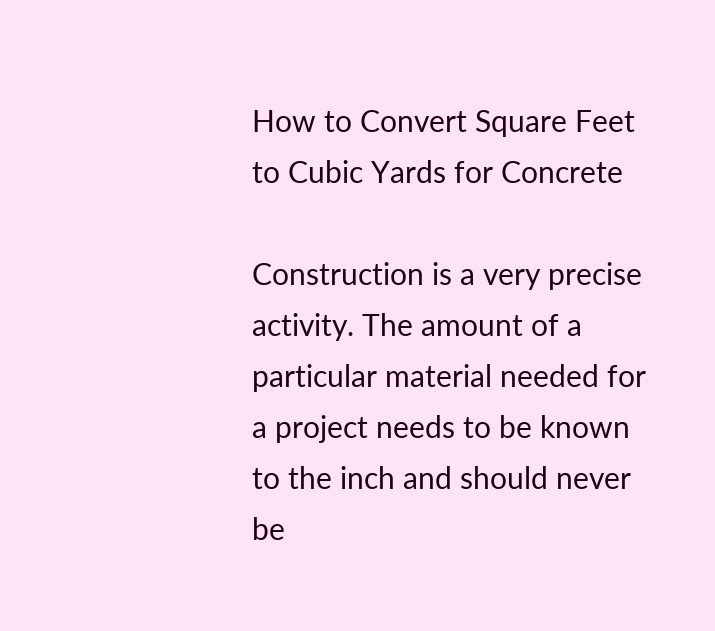How to Convert Square Feet to Cubic Yards for Concrete

Construction is a very precise activity. The amount of a particular material needed for a project needs to be known to the inch and should never be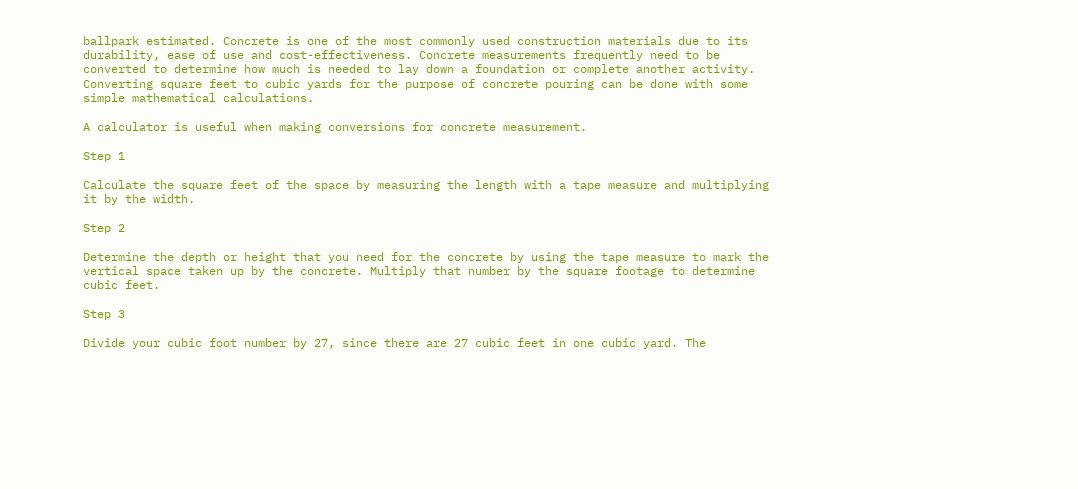ballpark estimated. Concrete is one of the most commonly used construction materials due to its durability, ease of use and cost-effectiveness. Concrete measurements frequently need to be converted to determine how much is needed to lay down a foundation or complete another activity. Converting square feet to cubic yards for the purpose of concrete pouring can be done with some simple mathematical calculations.

A calculator is useful when making conversions for concrete measurement.

Step 1

Calculate the square feet of the space by measuring the length with a tape measure and multiplying it by the width.

Step 2

Determine the depth or height that you need for the concrete by using the tape measure to mark the vertical space taken up by the concrete. Multiply that number by the square footage to determine cubic feet.

Step 3

Divide your cubic foot number by 27, since there are 27 cubic feet in one cubic yard. The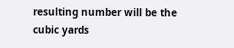resulting number will be the cubic yards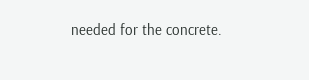needed for the concrete.